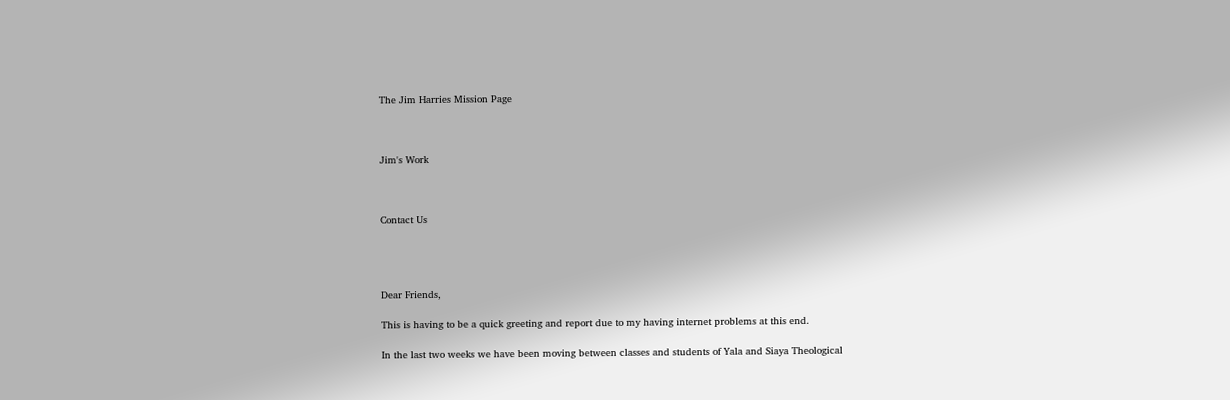The Jim Harries Mission Page



Jim's Work



Contact Us




Dear Friends,

This is having to be a quick greeting and report due to my having internet problems at this end.

In the last two weeks we have been moving between classes and students of Yala and Siaya Theological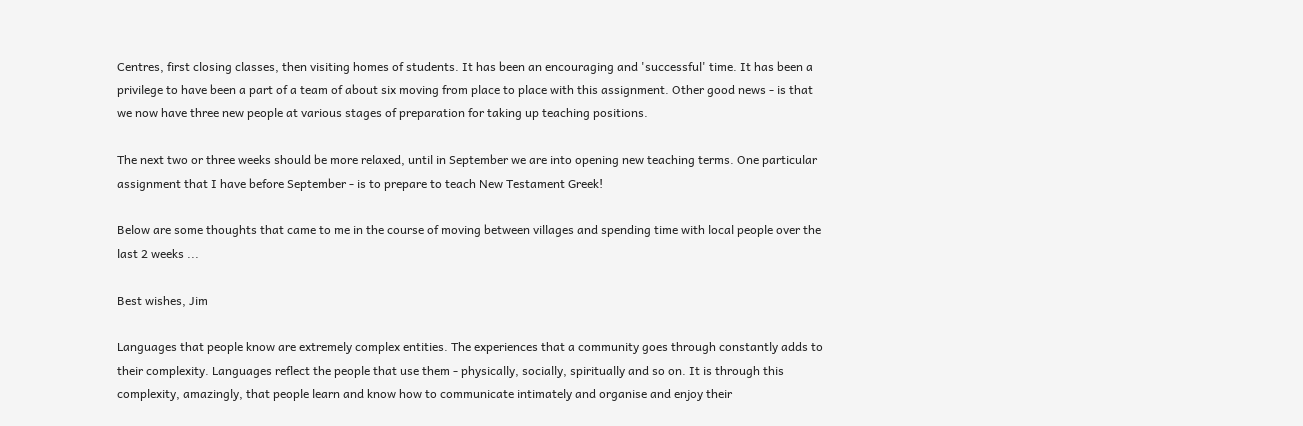Centres, first closing classes, then visiting homes of students. It has been an encouraging and 'successful' time. It has been a privilege to have been a part of a team of about six moving from place to place with this assignment. Other good news - is that we now have three new people at various stages of preparation for taking up teaching positions.

The next two or three weeks should be more relaxed, until in September we are into opening new teaching terms. One particular assignment that I have before September - is to prepare to teach New Testament Greek!

Below are some thoughts that came to me in the course of moving between villages and spending time with local people over the last 2 weeks ...

Best wishes, Jim

Languages that people know are extremely complex entities. The experiences that a community goes through constantly adds to their complexity. Languages reflect the people that use them - physically, socially, spiritually and so on. It is through this complexity, amazingly, that people learn and know how to communicate intimately and organise and enjoy their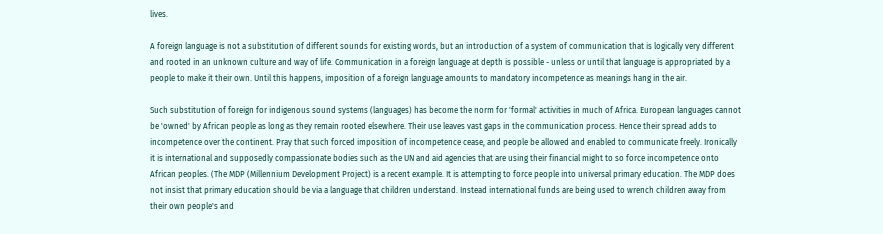lives.

A foreign language is not a substitution of different sounds for existing words, but an introduction of a system of communication that is logically very different and rooted in an unknown culture and way of life. Communication in a foreign language at depth is possible - unless or until that language is appropriated by a people to make it their own. Until this happens, imposition of a foreign language amounts to mandatory incompetence as meanings hang in the air.

Such substitution of foreign for indigenous sound systems (languages) has become the norm for 'formal' activities in much of Africa. European languages cannot be 'owned' by African people as long as they remain rooted elsewhere. Their use leaves vast gaps in the communication process. Hence their spread adds to incompetence over the continent. Pray that such forced imposition of incompetence cease, and people be allowed and enabled to communicate freely. Ironically it is international and supposedly compassionate bodies such as the UN and aid agencies that are using their financial might to so force incompetence onto African peoples. (The MDP (Millennium Development Project) is a recent example. It is attempting to force people into universal primary education. The MDP does not insist that primary education should be via a language that children understand. Instead international funds are being used to wrench children away from their own people's and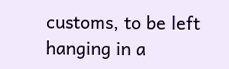customs, to be left hanging in a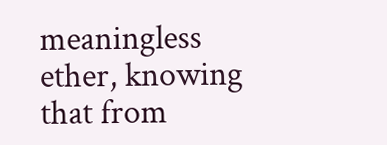meaningless ether, knowing that from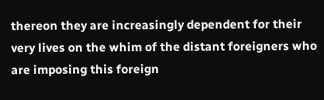thereon they are increasingly dependent for their very lives on the whim of the distant foreigners who are imposing this foreign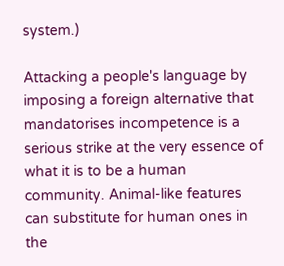system.)

Attacking a people's language by imposing a foreign alternative that mandatorises incompetence is a serious strike at the very essence of what it is to be a human community. Animal-like features can substitute for human ones in the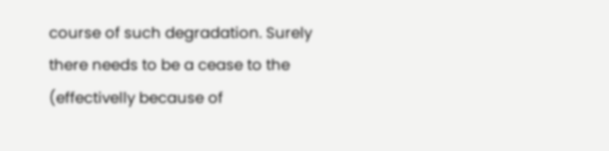course of such degradation. Surely there needs to be a cease to the (effectivelly because of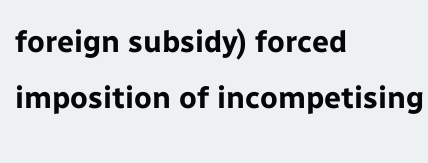foreign subsidy) forced imposition of incompetising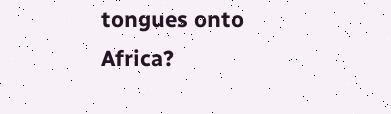tongues onto Africa?